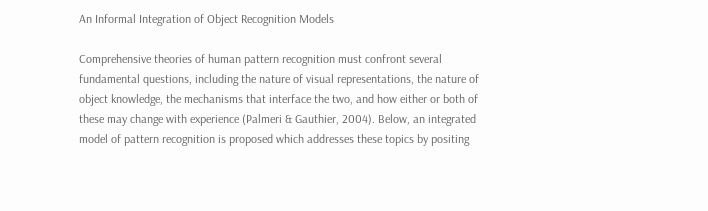An Informal Integration of Object Recognition Models

Comprehensive theories of human pattern recognition must confront several fundamental questions, including the nature of visual representations, the nature of object knowledge, the mechanisms that interface the two, and how either or both of these may change with experience (Palmeri & Gauthier, 2004). Below, an integrated model of pattern recognition is proposed which addresses these topics by positing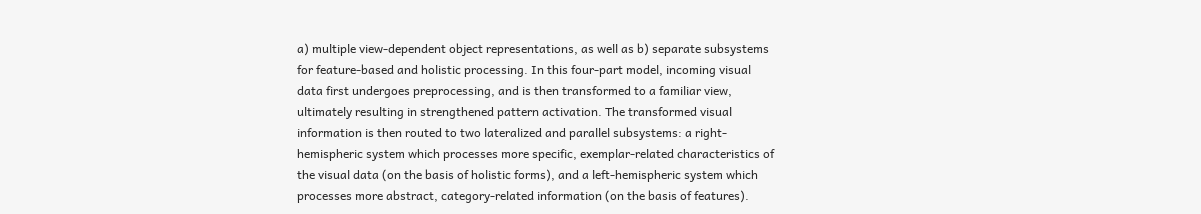a) multiple view-dependent object representations, as well as b) separate subsystems for feature-based and holistic processing. In this four-part model, incoming visual data first undergoes preprocessing, and is then transformed to a familiar view, ultimately resulting in strengthened pattern activation. The transformed visual information is then routed to two lateralized and parallel subsystems: a right-hemispheric system which processes more specific, exemplar-related characteristics of the visual data (on the basis of holistic forms), and a left-hemispheric system which processes more abstract, category-related information (on the basis of features).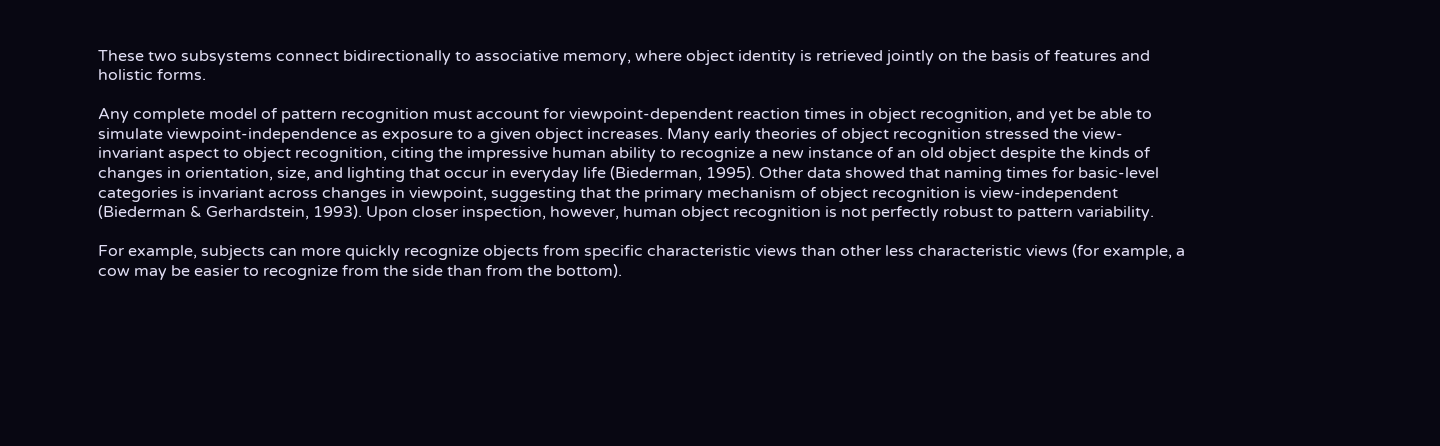These two subsystems connect bidirectionally to associative memory, where object identity is retrieved jointly on the basis of features and holistic forms.

Any complete model of pattern recognition must account for viewpoint-dependent reaction times in object recognition, and yet be able to simulate viewpoint-independence as exposure to a given object increases. Many early theories of object recognition stressed the view-invariant aspect to object recognition, citing the impressive human ability to recognize a new instance of an old object despite the kinds of changes in orientation, size, and lighting that occur in everyday life (Biederman, 1995). Other data showed that naming times for basic-level categories is invariant across changes in viewpoint, suggesting that the primary mechanism of object recognition is view-independent (Biederman & Gerhardstein, 1993). Upon closer inspection, however, human object recognition is not perfectly robust to pattern variability.

For example, subjects can more quickly recognize objects from specific characteristic views than other less characteristic views (for example, a cow may be easier to recognize from the side than from the bottom).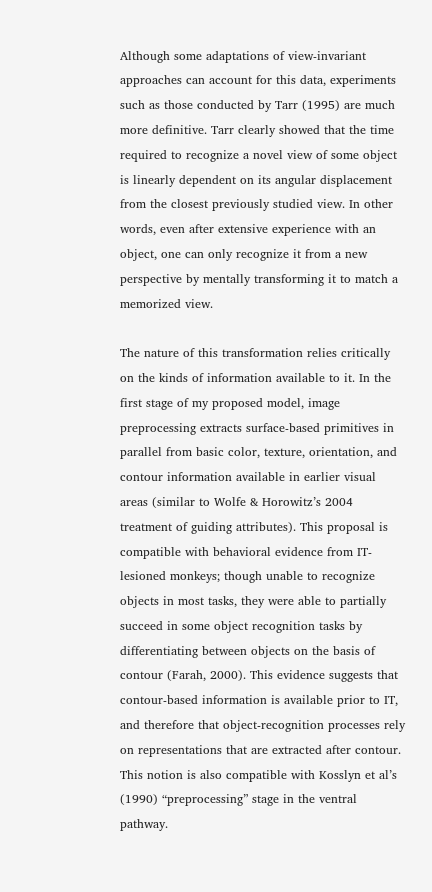Although some adaptations of view-invariant approaches can account for this data, experiments such as those conducted by Tarr (1995) are much more definitive. Tarr clearly showed that the time required to recognize a novel view of some object is linearly dependent on its angular displacement from the closest previously studied view. In other words, even after extensive experience with an object, one can only recognize it from a new perspective by mentally transforming it to match a memorized view.

The nature of this transformation relies critically on the kinds of information available to it. In the first stage of my proposed model, image preprocessing extracts surface-based primitives in parallel from basic color, texture, orientation, and contour information available in earlier visual areas (similar to Wolfe & Horowitz’s 2004 treatment of guiding attributes). This proposal is compatible with behavioral evidence from IT-lesioned monkeys; though unable to recognize objects in most tasks, they were able to partially succeed in some object recognition tasks by differentiating between objects on the basis of contour (Farah, 2000). This evidence suggests that contour-based information is available prior to IT, and therefore that object-recognition processes rely on representations that are extracted after contour. This notion is also compatible with Kosslyn et al’s (1990) “preprocessing” stage in the ventral pathway.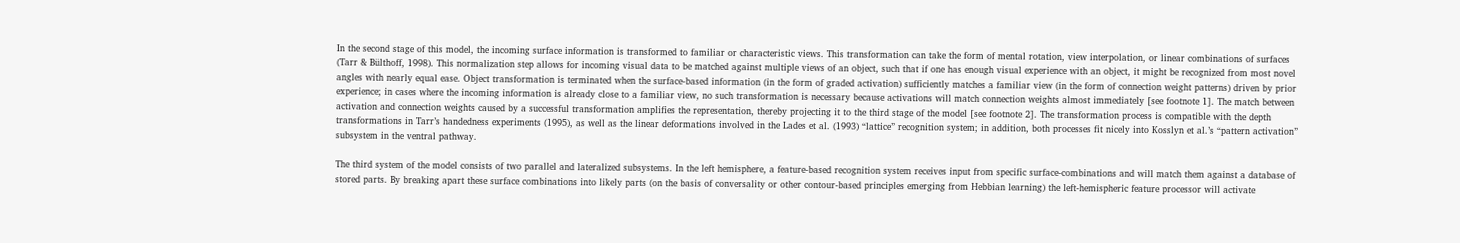In the second stage of this model, the incoming surface information is transformed to familiar or characteristic views. This transformation can take the form of mental rotation, view interpolation, or linear combinations of surfaces (Tarr & Bülthoff, 1998). This normalization step allows for incoming visual data to be matched against multiple views of an object, such that if one has enough visual experience with an object, it might be recognized from most novel angles with nearly equal ease. Object transformation is terminated when the surface-based information (in the form of graded activation) sufficiently matches a familiar view (in the form of connection weight patterns) driven by prior experience; in cases where the incoming information is already close to a familiar view, no such transformation is necessary because activations will match connection weights almost immediately [see footnote 1]. The match between activation and connection weights caused by a successful transformation amplifies the representation, thereby projecting it to the third stage of the model [see footnote 2]. The transformation process is compatible with the depth transformations in Tarr’s handedness experiments (1995), as well as the linear deformations involved in the Lades et al. (1993) “lattice” recognition system; in addition, both processes fit nicely into Kosslyn et al.’s “pattern activation” subsystem in the ventral pathway.

The third system of the model consists of two parallel and lateralized subsystems. In the left hemisphere, a feature-based recognition system receives input from specific surface-combinations and will match them against a database of stored parts. By breaking apart these surface combinations into likely parts (on the basis of conversality or other contour-based principles emerging from Hebbian learning) the left-hemispheric feature processor will activate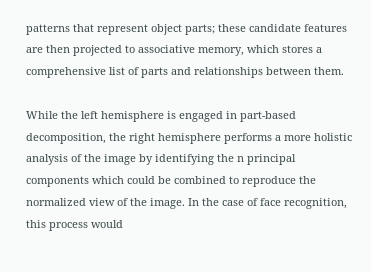patterns that represent object parts; these candidate features are then projected to associative memory, which stores a comprehensive list of parts and relationships between them.

While the left hemisphere is engaged in part-based decomposition, the right hemisphere performs a more holistic analysis of the image by identifying the n principal components which could be combined to reproduce the normalized view of the image. In the case of face recognition, this process would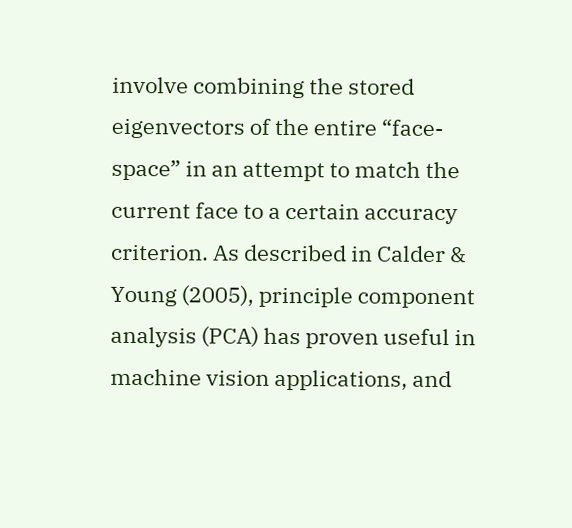involve combining the stored eigenvectors of the entire “face-space” in an attempt to match the current face to a certain accuracy criterion. As described in Calder & Young (2005), principle component analysis (PCA) has proven useful in machine vision applications, and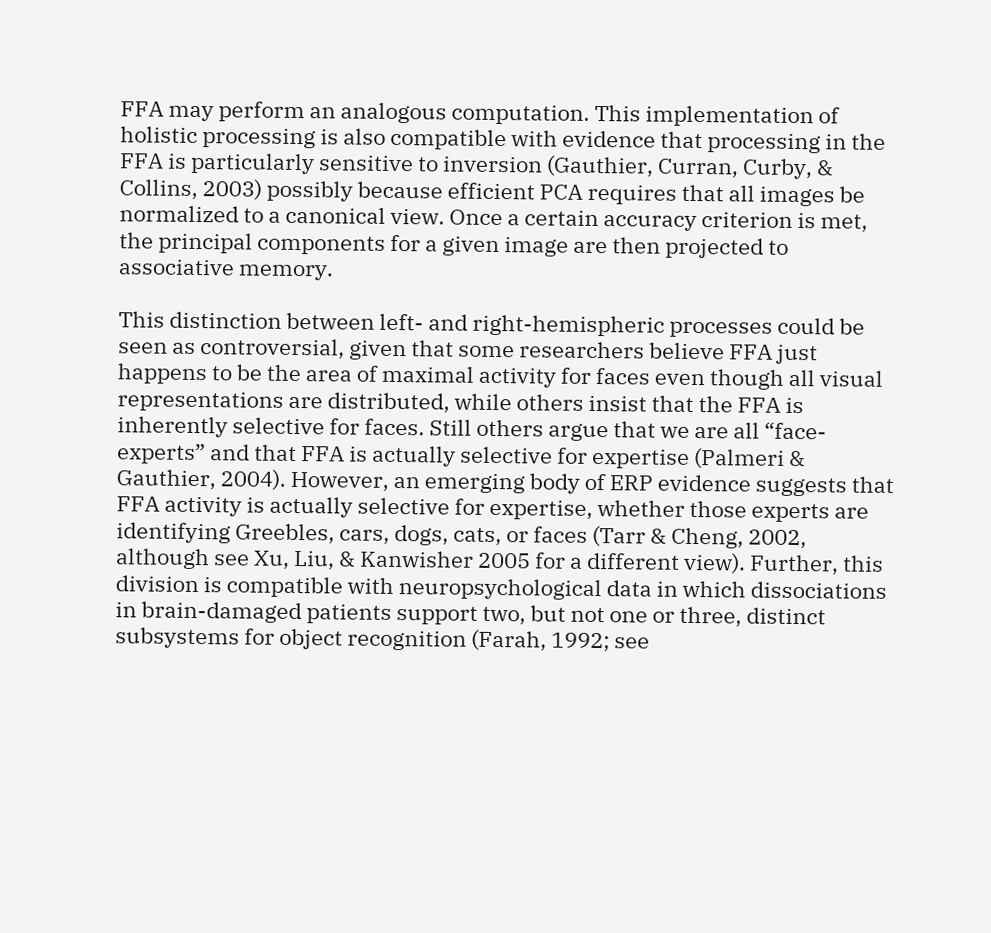FFA may perform an analogous computation. This implementation of holistic processing is also compatible with evidence that processing in the FFA is particularly sensitive to inversion (Gauthier, Curran, Curby, & Collins, 2003) possibly because efficient PCA requires that all images be normalized to a canonical view. Once a certain accuracy criterion is met, the principal components for a given image are then projected to associative memory.

This distinction between left- and right-hemispheric processes could be seen as controversial, given that some researchers believe FFA just happens to be the area of maximal activity for faces even though all visual representations are distributed, while others insist that the FFA is inherently selective for faces. Still others argue that we are all “face-experts” and that FFA is actually selective for expertise (Palmeri & Gauthier, 2004). However, an emerging body of ERP evidence suggests that FFA activity is actually selective for expertise, whether those experts are identifying Greebles, cars, dogs, cats, or faces (Tarr & Cheng, 2002, although see Xu, Liu, & Kanwisher 2005 for a different view). Further, this division is compatible with neuropsychological data in which dissociations in brain-damaged patients support two, but not one or three, distinct subsystems for object recognition (Farah, 1992; see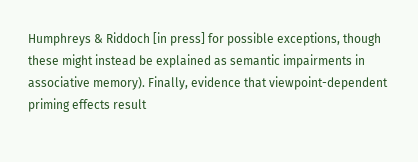Humphreys & Riddoch [in press] for possible exceptions, though these might instead be explained as semantic impairments in associative memory). Finally, evidence that viewpoint-dependent priming effects result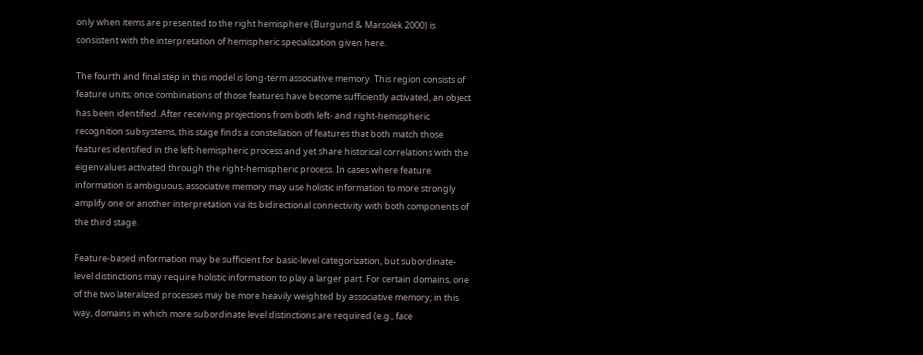only when items are presented to the right hemisphere (Burgund & Marsolek 2000) is consistent with the interpretation of hemispheric specialization given here.

The fourth and final step in this model is long-term associative memory. This region consists of feature units; once combinations of those features have become sufficiently activated, an object has been identified. After receiving projections from both left- and right-hemispheric recognition subsystems, this stage finds a constellation of features that both match those features identified in the left-hemispheric process and yet share historical correlations with the eigenvalues activated through the right-hemispheric process. In cases where feature information is ambiguous, associative memory may use holistic information to more strongly amplify one or another interpretation via its bidirectional connectivity with both components of the third stage.

Feature-based information may be sufficient for basic-level categorization, but subordinate-level distinctions may require holistic information to play a larger part. For certain domains, one of the two lateralized processes may be more heavily weighted by associative memory; in this way, domains in which more subordinate level distinctions are required (e.g., face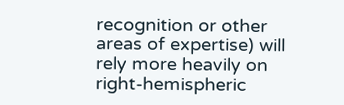recognition or other areas of expertise) will rely more heavily on right-hemispheric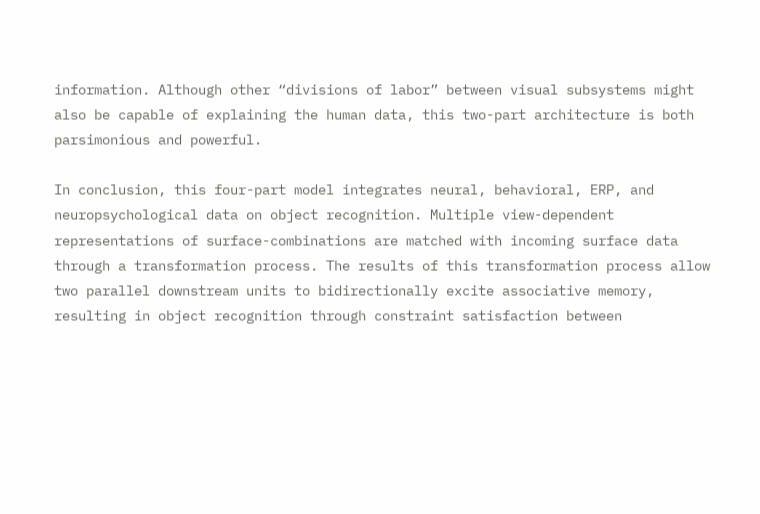information. Although other “divisions of labor” between visual subsystems might also be capable of explaining the human data, this two-part architecture is both parsimonious and powerful.

In conclusion, this four-part model integrates neural, behavioral, ERP, and neuropsychological data on object recognition. Multiple view-dependent representations of surface-combinations are matched with incoming surface data through a transformation process. The results of this transformation process allow two parallel downstream units to bidirectionally excite associative memory, resulting in object recognition through constraint satisfaction between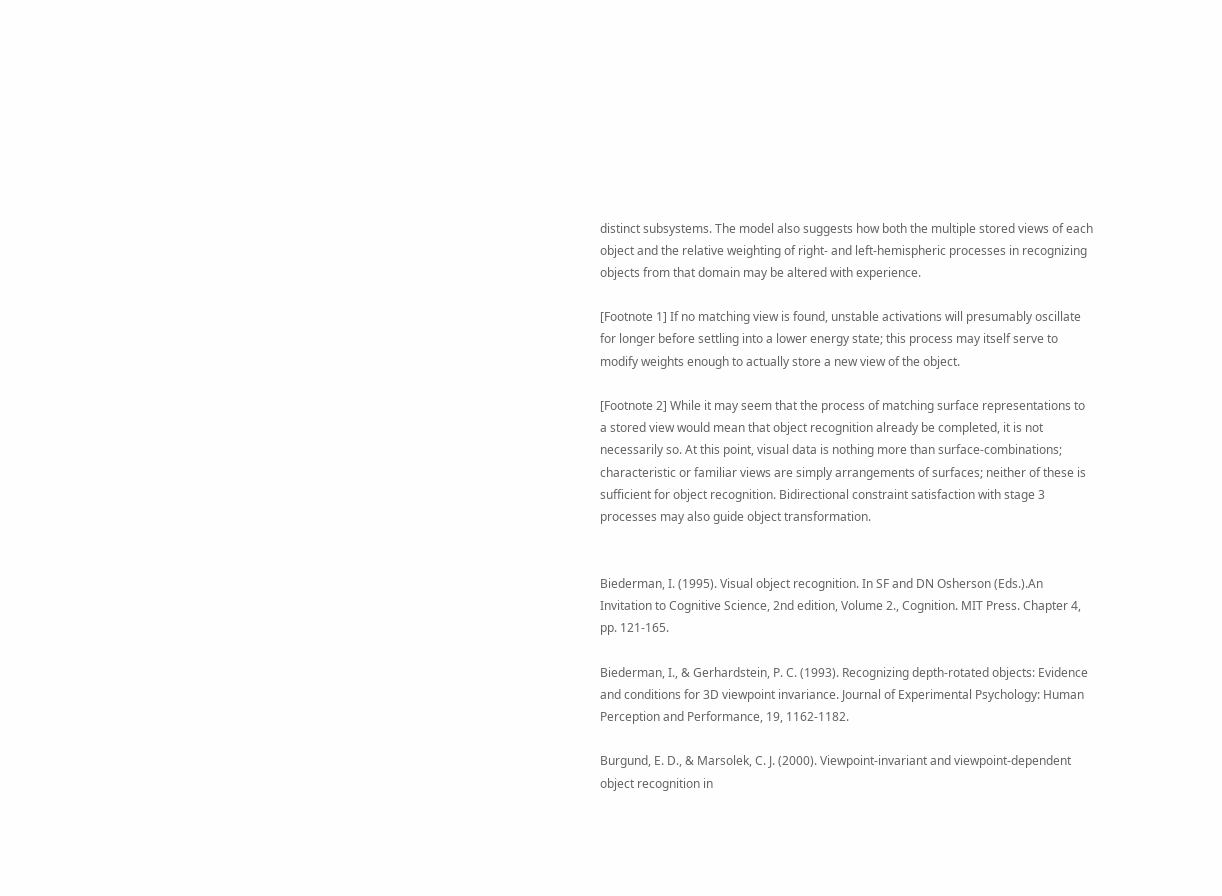distinct subsystems. The model also suggests how both the multiple stored views of each object and the relative weighting of right- and left-hemispheric processes in recognizing objects from that domain may be altered with experience.

[Footnote 1] If no matching view is found, unstable activations will presumably oscillate for longer before settling into a lower energy state; this process may itself serve to modify weights enough to actually store a new view of the object.

[Footnote 2] While it may seem that the process of matching surface representations to a stored view would mean that object recognition already be completed, it is not necessarily so. At this point, visual data is nothing more than surface-combinations; characteristic or familiar views are simply arrangements of surfaces; neither of these is sufficient for object recognition. Bidirectional constraint satisfaction with stage 3 processes may also guide object transformation.


Biederman, I. (1995). Visual object recognition. In SF and DN Osherson (Eds.).An Invitation to Cognitive Science, 2nd edition, Volume 2., Cognition. MIT Press. Chapter 4, pp. 121-165.

Biederman, I., & Gerhardstein, P. C. (1993). Recognizing depth-rotated objects: Evidence and conditions for 3D viewpoint invariance. Journal of Experimental Psychology: Human Perception and Performance, 19, 1162-1182.

Burgund, E. D., & Marsolek, C. J. (2000). Viewpoint-invariant and viewpoint-dependent object recognition in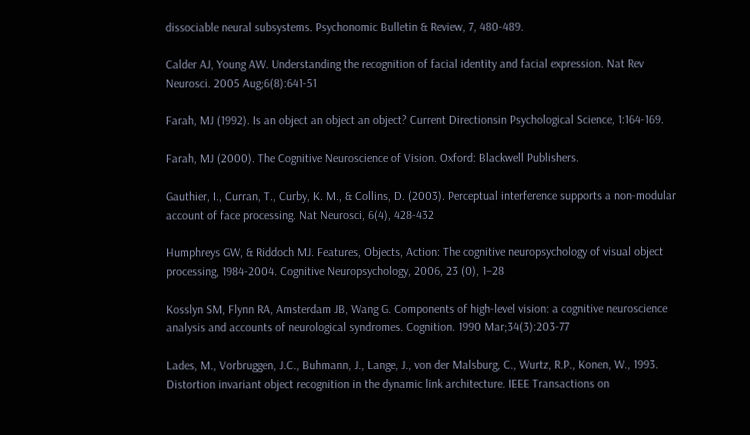dissociable neural subsystems. Psychonomic Bulletin & Review, 7, 480-489.

Calder AJ, Young AW. Understanding the recognition of facial identity and facial expression. Nat Rev Neurosci. 2005 Aug;6(8):641-51

Farah, MJ (1992). Is an object an object an object? Current Directionsin Psychological Science, 1:164-169.

Farah, MJ (2000). The Cognitive Neuroscience of Vision. Oxford: Blackwell Publishers.

Gauthier, I., Curran, T., Curby, K. M., & Collins, D. (2003). Perceptual interference supports a non-modular account of face processing. Nat Neurosci, 6(4), 428-432

Humphreys GW, & Riddoch MJ. Features, Objects, Action: The cognitive neuropsychology of visual object processing, 1984-2004. Cognitive Neuropsychology, 2006, 23 (0), 1–28

Kosslyn SM, Flynn RA, Amsterdam JB, Wang G. Components of high-level vision: a cognitive neuroscience analysis and accounts of neurological syndromes. Cognition. 1990 Mar;34(3):203-77

Lades, M., Vorbruggen, J.C., Buhmann, J., Lange, J., von der Malsburg, C., Wurtz, R.P., Konen, W., 1993. Distortion invariant object recognition in the dynamic link architecture. IEEE Transactions on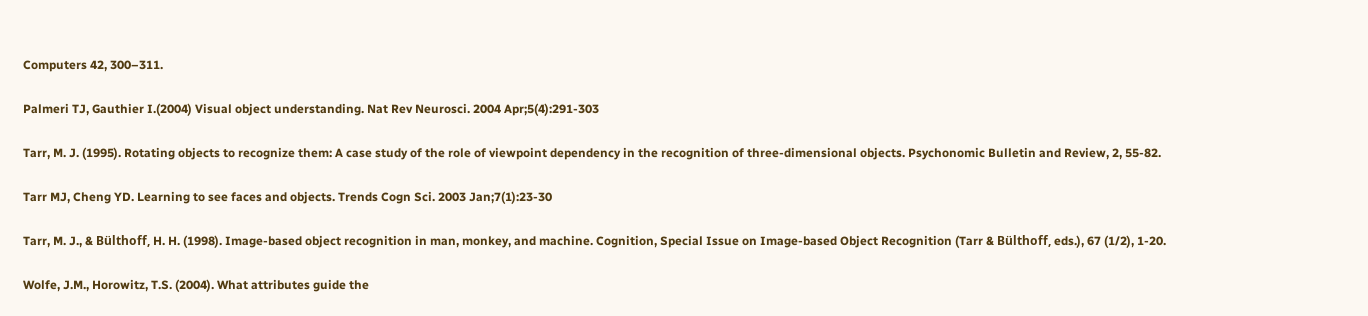Computers 42, 300–311.

Palmeri TJ, Gauthier I.(2004) Visual object understanding. Nat Rev Neurosci. 2004 Apr;5(4):291-303

Tarr, M. J. (1995). Rotating objects to recognize them: A case study of the role of viewpoint dependency in the recognition of three-dimensional objects. Psychonomic Bulletin and Review, 2, 55-82.

Tarr MJ, Cheng YD. Learning to see faces and objects. Trends Cogn Sci. 2003 Jan;7(1):23-30

Tarr, M. J., & Bülthoff, H. H. (1998). Image-based object recognition in man, monkey, and machine. Cognition, Special Issue on Image-based Object Recognition (Tarr & Bülthoff, eds.), 67 (1/2), 1-20.

Wolfe, J.M., Horowitz, T.S. (2004). What attributes guide the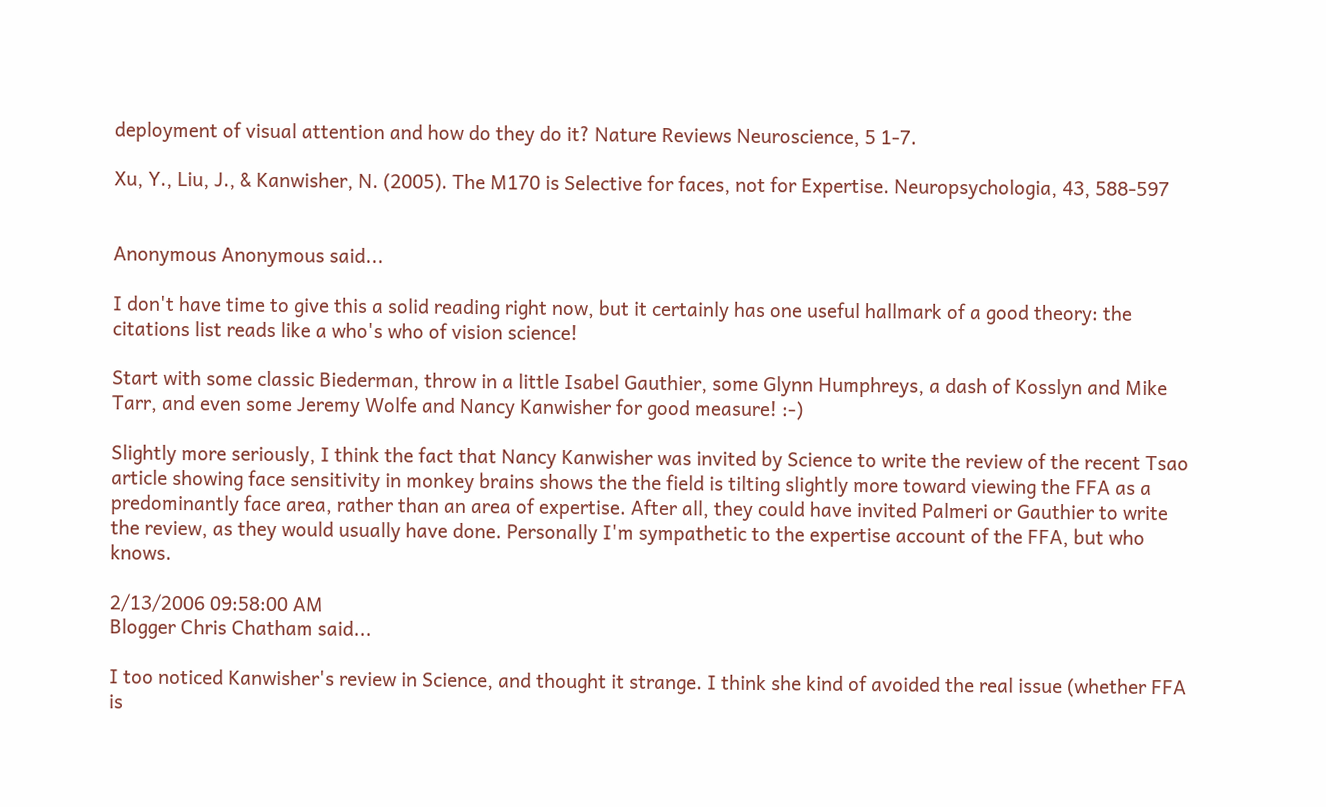deployment of visual attention and how do they do it? Nature Reviews Neuroscience, 5 1-7.

Xu, Y., Liu, J., & Kanwisher, N. (2005). The M170 is Selective for faces, not for Expertise. Neuropsychologia, 43, 588-597


Anonymous Anonymous said...

I don't have time to give this a solid reading right now, but it certainly has one useful hallmark of a good theory: the citations list reads like a who's who of vision science!

Start with some classic Biederman, throw in a little Isabel Gauthier, some Glynn Humphreys, a dash of Kosslyn and Mike Tarr, and even some Jeremy Wolfe and Nancy Kanwisher for good measure! :-)

Slightly more seriously, I think the fact that Nancy Kanwisher was invited by Science to write the review of the recent Tsao article showing face sensitivity in monkey brains shows the the field is tilting slightly more toward viewing the FFA as a predominantly face area, rather than an area of expertise. After all, they could have invited Palmeri or Gauthier to write the review, as they would usually have done. Personally I'm sympathetic to the expertise account of the FFA, but who knows.

2/13/2006 09:58:00 AM
Blogger Chris Chatham said...

I too noticed Kanwisher's review in Science, and thought it strange. I think she kind of avoided the real issue (whether FFA is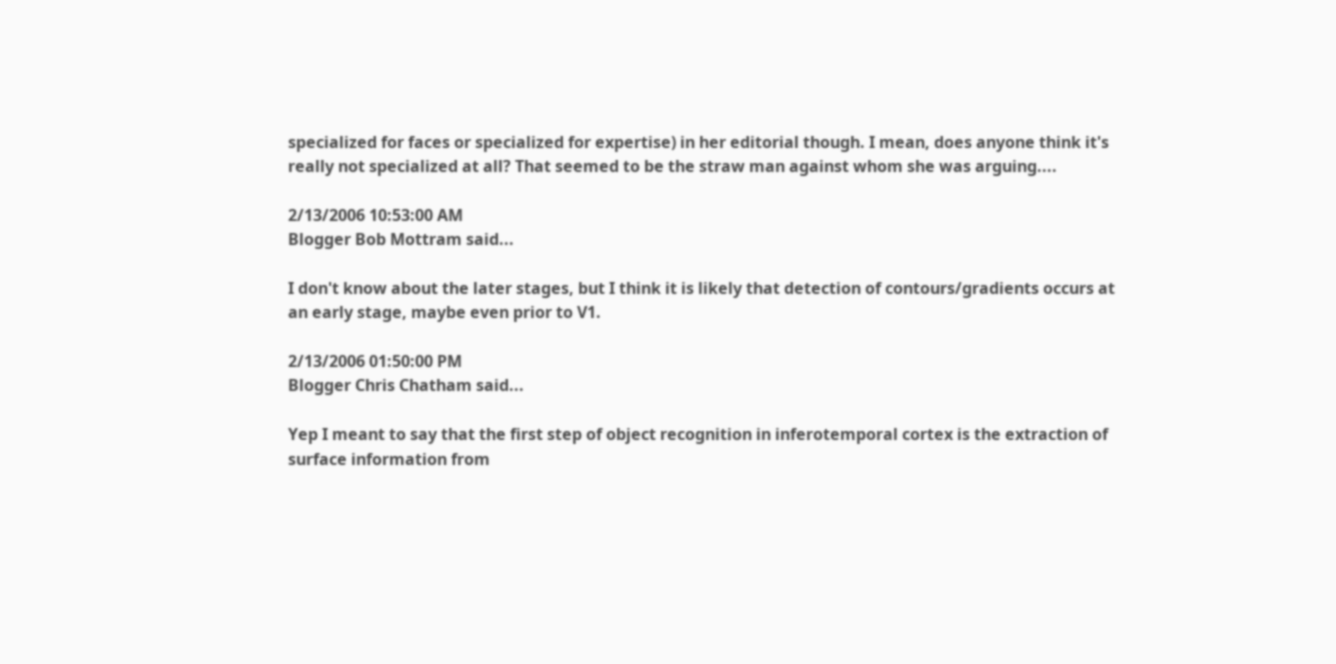specialized for faces or specialized for expertise) in her editorial though. I mean, does anyone think it's really not specialized at all? That seemed to be the straw man against whom she was arguing....

2/13/2006 10:53:00 AM
Blogger Bob Mottram said...

I don't know about the later stages, but I think it is likely that detection of contours/gradients occurs at an early stage, maybe even prior to V1.

2/13/2006 01:50:00 PM
Blogger Chris Chatham said...

Yep I meant to say that the first step of object recognition in inferotemporal cortex is the extraction of surface information from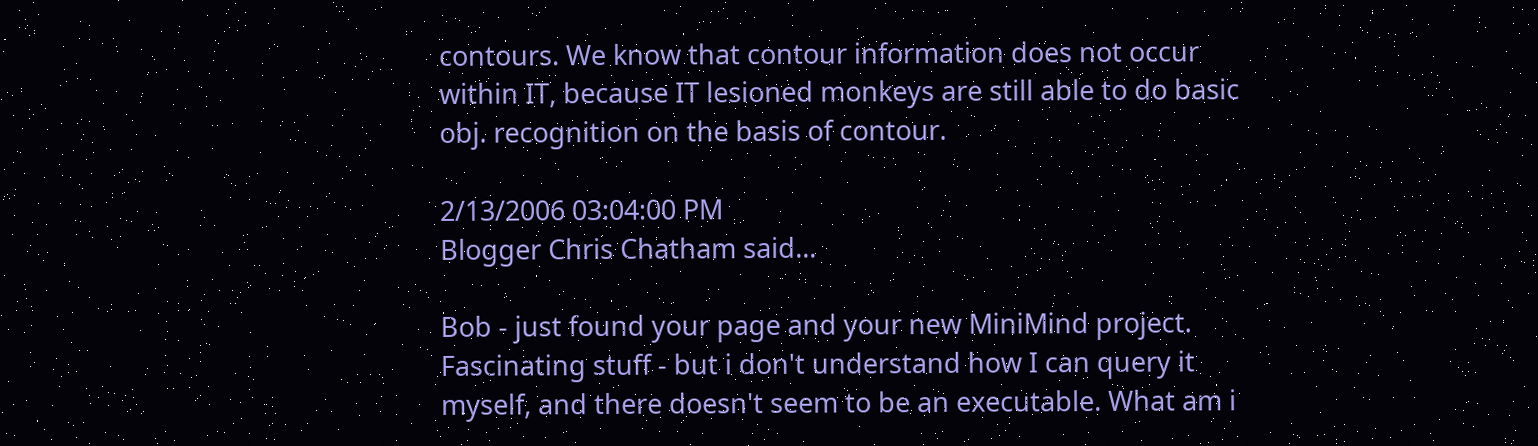contours. We know that contour information does not occur within IT, because IT lesioned monkeys are still able to do basic obj. recognition on the basis of contour.

2/13/2006 03:04:00 PM
Blogger Chris Chatham said...

Bob - just found your page and your new MiniMind project. Fascinating stuff - but i don't understand how I can query it myself, and there doesn't seem to be an executable. What am i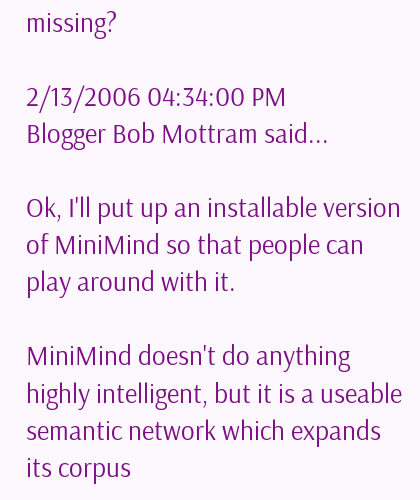missing?

2/13/2006 04:34:00 PM
Blogger Bob Mottram said...

Ok, I'll put up an installable version of MiniMind so that people can play around with it.

MiniMind doesn't do anything highly intelligent, but it is a useable semantic network which expands its corpus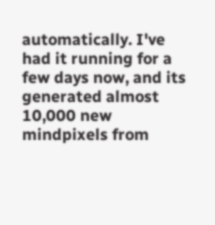automatically. I've had it running for a few days now, and its generated almost 10,000 new mindpixels from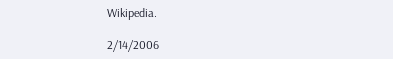Wikipedia.

2/14/2006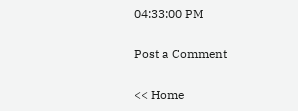04:33:00 PM

Post a Comment

<< Home